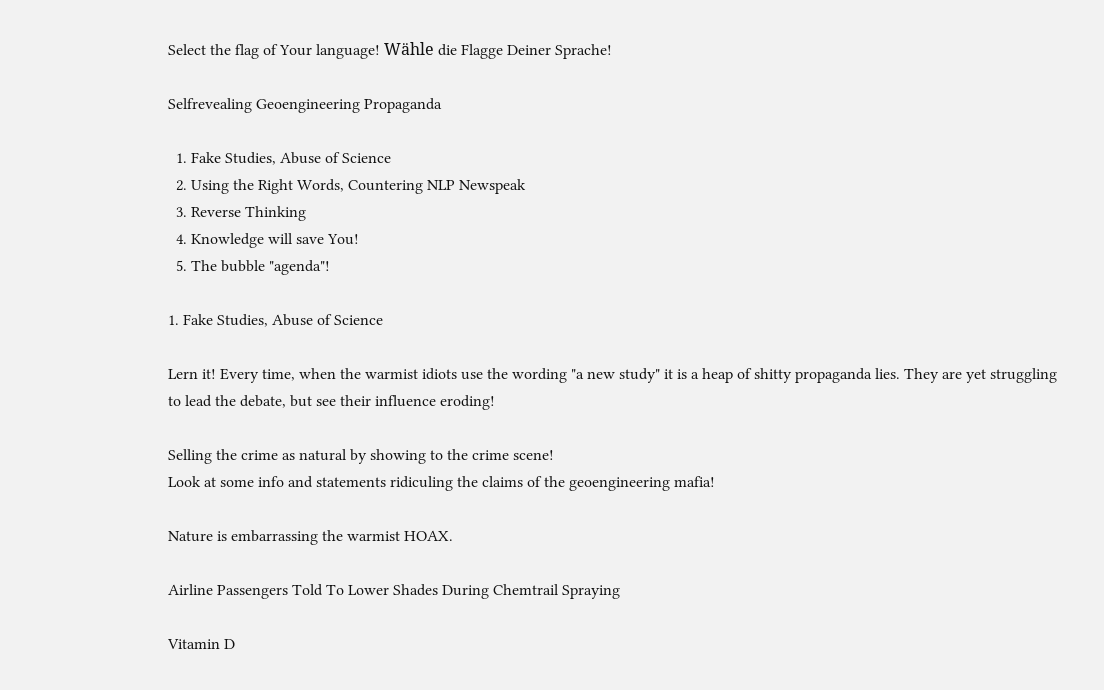Select the flag of Your language! Wähle die Flagge Deiner Sprache!

Selfrevealing Geoengineering Propaganda

  1. Fake Studies, Abuse of Science
  2. Using the Right Words, Countering NLP Newspeak
  3. Reverse Thinking
  4. Knowledge will save You!
  5. The bubble "agenda"!

1. Fake Studies, Abuse of Science

Lern it! Every time, when the warmist idiots use the wording "a new study" it is a heap of shitty propaganda lies. They are yet struggling to lead the debate, but see their influence eroding!

Selling the crime as natural by showing to the crime scene!
Look at some info and statements ridiculing the claims of the geoengineering mafia!

Nature is embarrassing the warmist HOAX.

Airline Passengers Told To Lower Shades During Chemtrail Spraying

Vitamin D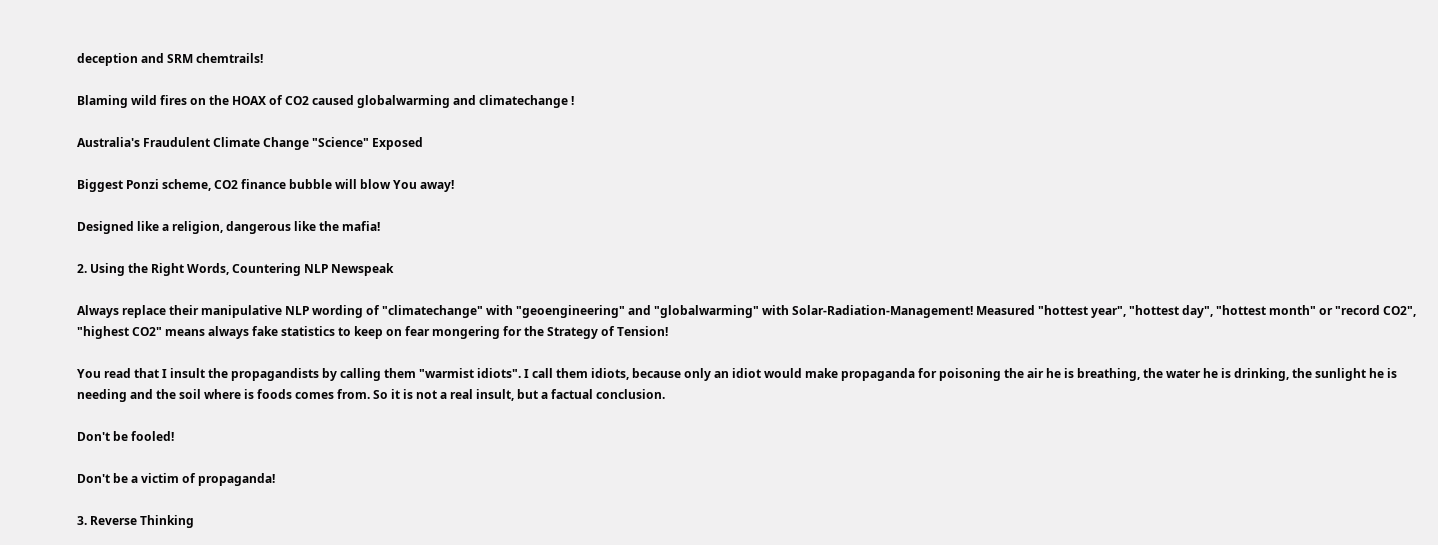deception and SRM chemtrails!

Blaming wild fires on the HOAX of CO2 caused globalwarming and climatechange !

Australia's Fraudulent Climate Change "Science" Exposed

Biggest Ponzi scheme, CO2 finance bubble will blow You away!

Designed like a religion, dangerous like the mafia!

2. Using the Right Words, Countering NLP Newspeak

Always replace their manipulative NLP wording of "climatechange" with "geoengineering" and "globalwarming" with Solar-Radiation-Management! Measured "hottest year", "hottest day", "hottest month" or "record CO2", "highest CO2" means always fake statistics to keep on fear mongering for the Strategy of Tension!

You read that I insult the propagandists by calling them "warmist idiots". I call them idiots, because only an idiot would make propaganda for poisoning the air he is breathing, the water he is drinking, the sunlight he is needing and the soil where is foods comes from. So it is not a real insult, but a factual conclusion.

Don't be fooled!

Don't be a victim of propaganda!

3. Reverse Thinking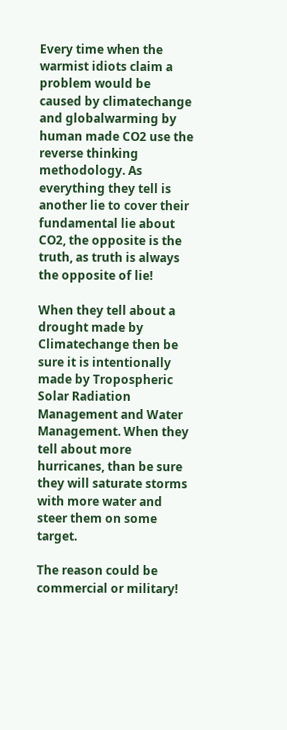Every time when the warmist idiots claim a problem would be caused by climatechange and globalwarming by human made CO2 use the reverse thinking methodology. As everything they tell is another lie to cover their fundamental lie about CO2, the opposite is the truth, as truth is always the opposite of lie!

When they tell about a drought made by Climatechange then be sure it is intentionally made by Tropospheric Solar Radiation Management and Water Management. When they tell about more hurricanes, than be sure they will saturate storms with more water and steer them on some target.

The reason could be commercial or military!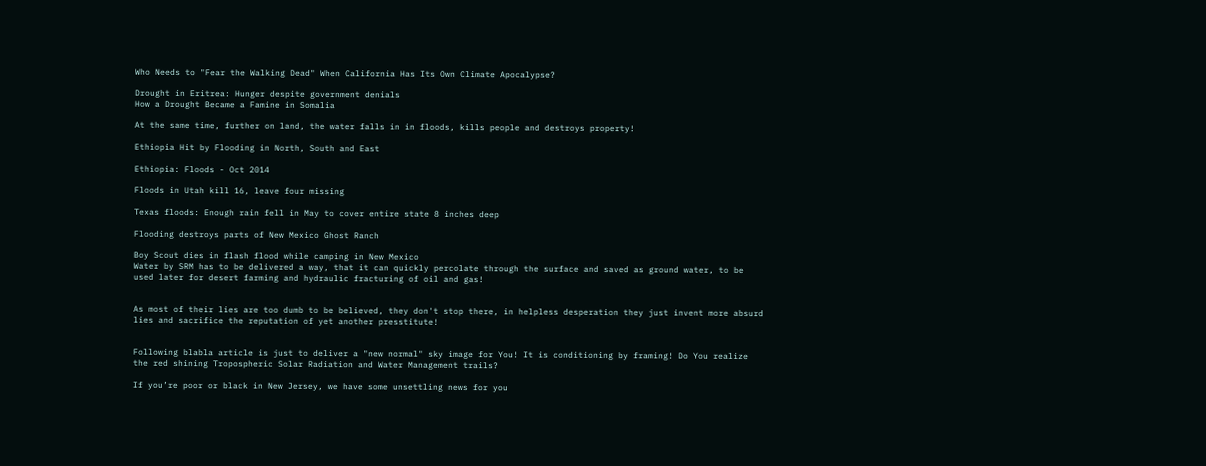Who Needs to "Fear the Walking Dead" When California Has Its Own Climate Apocalypse?

Drought in Eritrea: Hunger despite government denials
How a Drought Became a Famine in Somalia

At the same time, further on land, the water falls in in floods, kills people and destroys property!

Ethiopia Hit by Flooding in North, South and East

Ethiopia: Floods - Oct 2014

Floods in Utah kill 16, leave four missing

Texas floods: Enough rain fell in May to cover entire state 8 inches deep

Flooding destroys parts of New Mexico Ghost Ranch

Boy Scout dies in flash flood while camping in New Mexico
Water by SRM has to be delivered a way, that it can quickly percolate through the surface and saved as ground water, to be used later for desert farming and hydraulic fracturing of oil and gas!


As most of their lies are too dumb to be believed, they don't stop there, in helpless desperation they just invent more absurd lies and sacrifice the reputation of yet another presstitute!


Following blabla article is just to deliver a "new normal" sky image for You! It is conditioning by framing! Do You realize the red shining Tropospheric Solar Radiation and Water Management trails?

If you’re poor or black in New Jersey, we have some unsettling news for you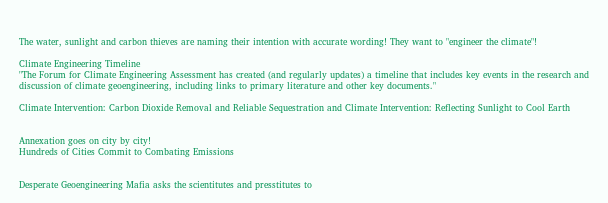The water, sunlight and carbon thieves are naming their intention with accurate wording! They want to "engineer the climate"!

Climate Engineering Timeline
"The Forum for Climate Engineering Assessment has created (and regularly updates) a timeline that includes key events in the research and discussion of climate geoengineering, including links to primary literature and other key documents."

Climate Intervention: Carbon Dioxide Removal and Reliable Sequestration and Climate Intervention: Reflecting Sunlight to Cool Earth


Annexation goes on city by city!
Hundreds of Cities Commit to Combating Emissions


Desperate Geoengineering Mafia asks the scientitutes and presstitutes to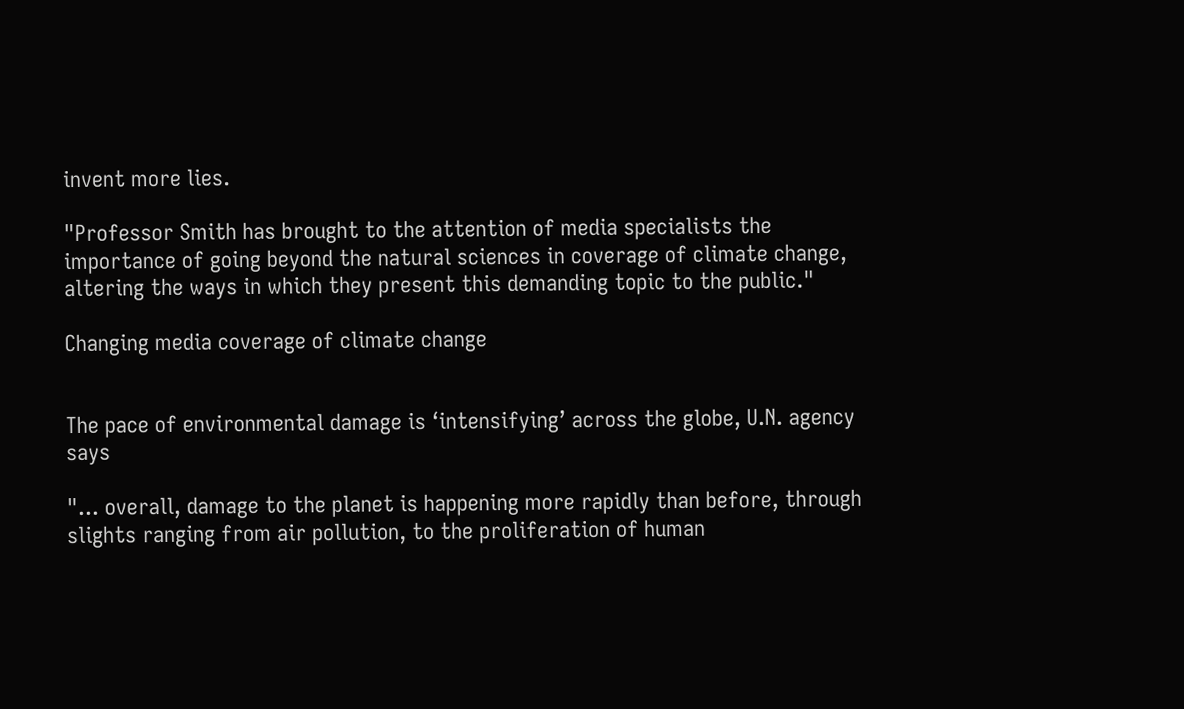invent more lies.

"Professor Smith has brought to the attention of media specialists the importance of going beyond the natural sciences in coverage of climate change, altering the ways in which they present this demanding topic to the public."

Changing media coverage of climate change


The pace of environmental damage is ‘intensifying’ across the globe, U.N. agency says

"... overall, damage to the planet is happening more rapidly than before, through slights ranging from air pollution, to the proliferation of human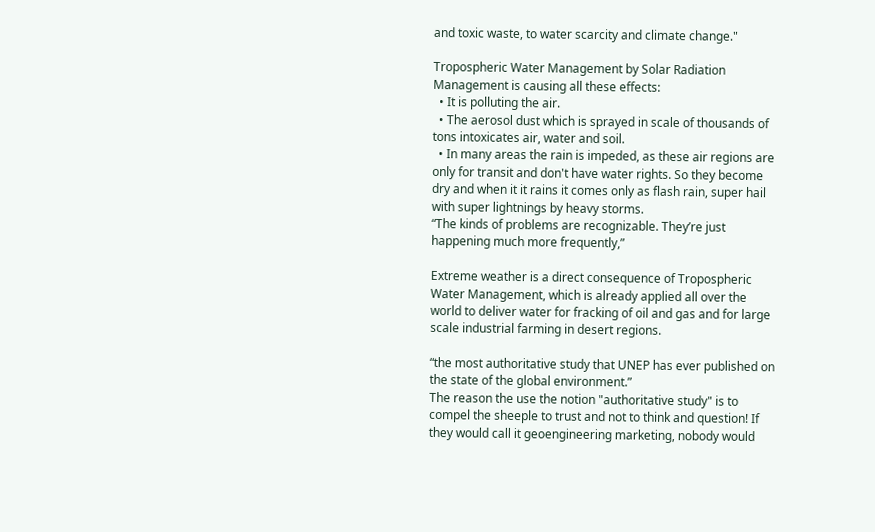and toxic waste, to water scarcity and climate change."

Tropospheric Water Management by Solar Radiation Management is causing all these effects:
  • It is polluting the air.
  • The aerosol dust which is sprayed in scale of thousands of tons intoxicates air, water and soil.
  • In many areas the rain is impeded, as these air regions are only for transit and don't have water rights. So they become dry and when it it rains it comes only as flash rain, super hail with super lightnings by heavy storms.
“The kinds of problems are recognizable. They’re just happening much more frequently,”

Extreme weather is a direct consequence of Tropospheric Water Management, which is already applied all over the world to deliver water for fracking of oil and gas and for large scale industrial farming in desert regions.

“the most authoritative study that UNEP has ever published on the state of the global environment.”
The reason the use the notion "authoritative study" is to compel the sheeple to trust and not to think and question! If they would call it geoengineering marketing, nobody would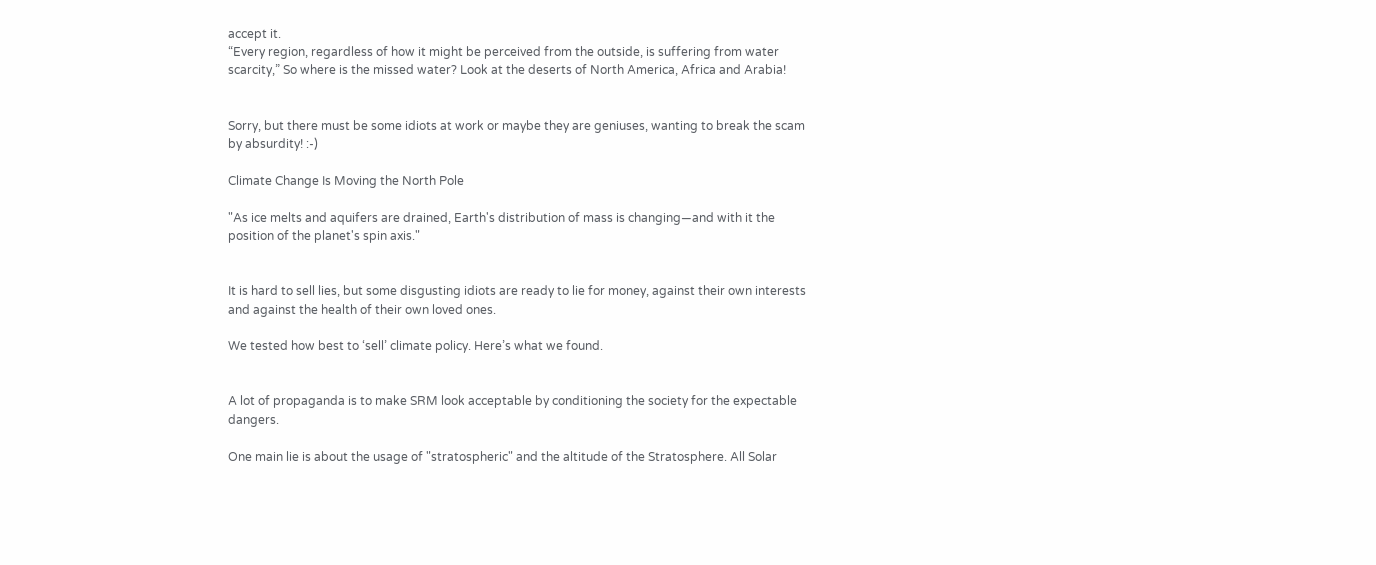accept it.
“Every region, regardless of how it might be perceived from the outside, is suffering from water scarcity,” So where is the missed water? Look at the deserts of North America, Africa and Arabia!


Sorry, but there must be some idiots at work or maybe they are geniuses, wanting to break the scam by absurdity! :-)

Climate Change Is Moving the North Pole

"As ice melts and aquifers are drained, Earth's distribution of mass is changing—and with it the position of the planet's spin axis."


It is hard to sell lies, but some disgusting idiots are ready to lie for money, against their own interests and against the health of their own loved ones.

We tested how best to ‘sell’ climate policy. Here’s what we found.


A lot of propaganda is to make SRM look acceptable by conditioning the society for the expectable dangers.

One main lie is about the usage of "stratospheric" and the altitude of the Stratosphere. All Solar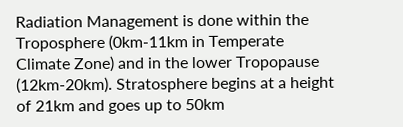Radiation Management is done within the Troposphere (0km-11km in Temperate Climate Zone) and in the lower Tropopause (12km-20km). Stratosphere begins at a height of 21km and goes up to 50km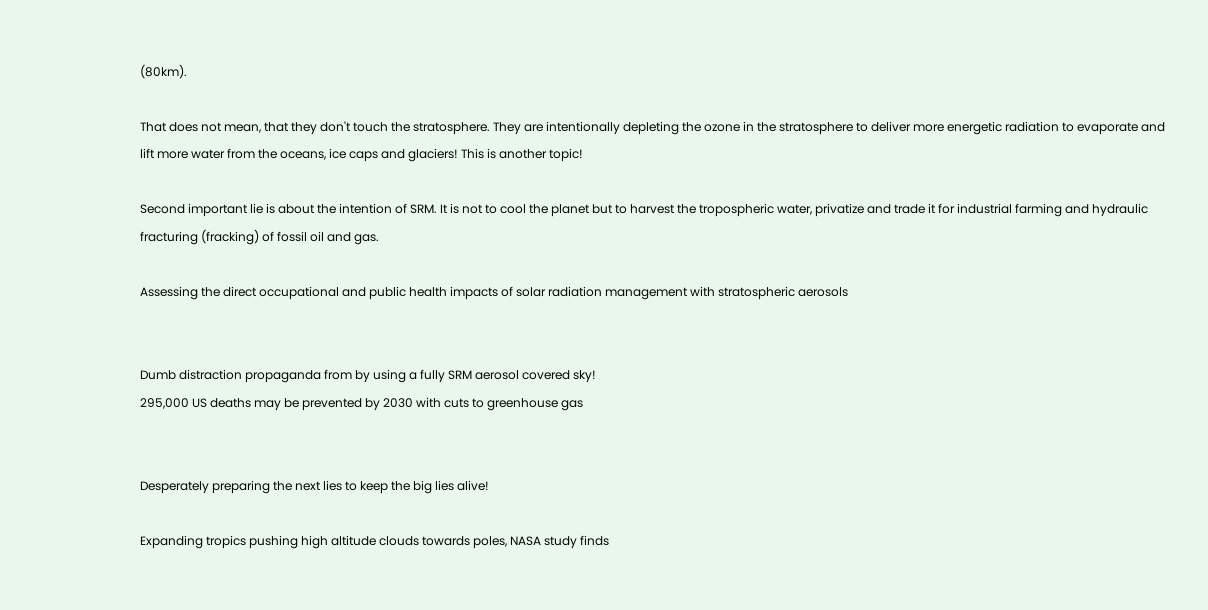(80km).

That does not mean, that they don't touch the stratosphere. They are intentionally depleting the ozone in the stratosphere to deliver more energetic radiation to evaporate and lift more water from the oceans, ice caps and glaciers! This is another topic!

Second important lie is about the intention of SRM. It is not to cool the planet but to harvest the tropospheric water, privatize and trade it for industrial farming and hydraulic fracturing (fracking) of fossil oil and gas.

Assessing the direct occupational and public health impacts of solar radiation management with stratospheric aerosols


Dumb distraction propaganda from by using a fully SRM aerosol covered sky!
295,000 US deaths may be prevented by 2030 with cuts to greenhouse gas


Desperately preparing the next lies to keep the big lies alive!

Expanding tropics pushing high altitude clouds towards poles, NASA study finds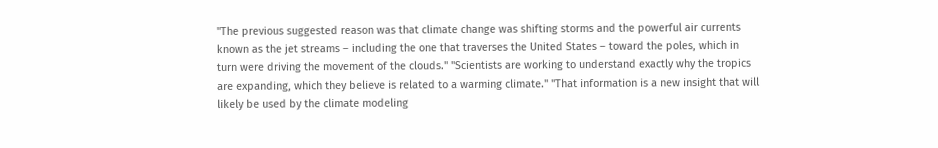"The previous suggested reason was that climate change was shifting storms and the powerful air currents known as the jet streams – including the one that traverses the United States – toward the poles, which in turn were driving the movement of the clouds." "Scientists are working to understand exactly why the tropics are expanding, which they believe is related to a warming climate." "That information is a new insight that will likely be used by the climate modeling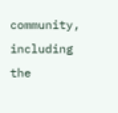community, including the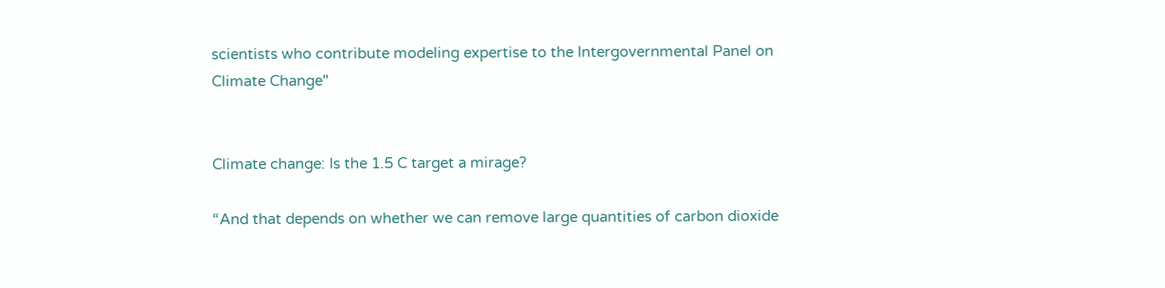scientists who contribute modeling expertise to the Intergovernmental Panel on Climate Change"


Climate change: Is the 1.5 C target a mirage?

“And that depends on whether we can remove large quantities of carbon dioxide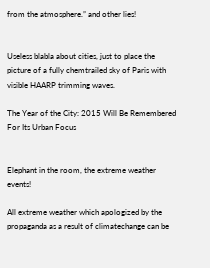from the atmosphere.” and other lies!


Useless blabla about cities, just to place the picture of a fully chemtrailed sky of Paris with visible HAARP trimming waves.

The Year of the City: 2015 Will Be Remembered For Its Urban Focus


Elephant in the room, the extreme weather events!

All extreme weather which apologized by the propaganda as a result of climatechange can be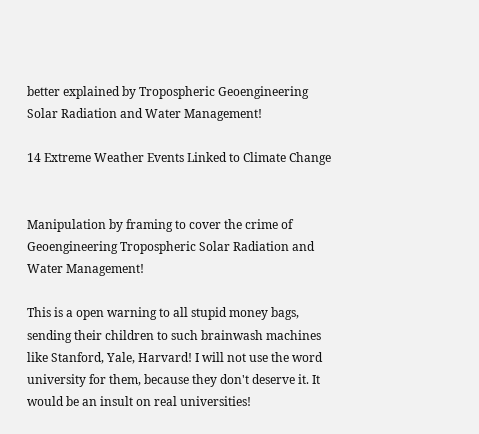better explained by Tropospheric Geoengineering Solar Radiation and Water Management!

14 Extreme Weather Events Linked to Climate Change


Manipulation by framing to cover the crime of Geoengineering Tropospheric Solar Radiation and Water Management!

This is a open warning to all stupid money bags, sending their children to such brainwash machines like Stanford, Yale, Harvard! I will not use the word university for them, because they don't deserve it. It would be an insult on real universities!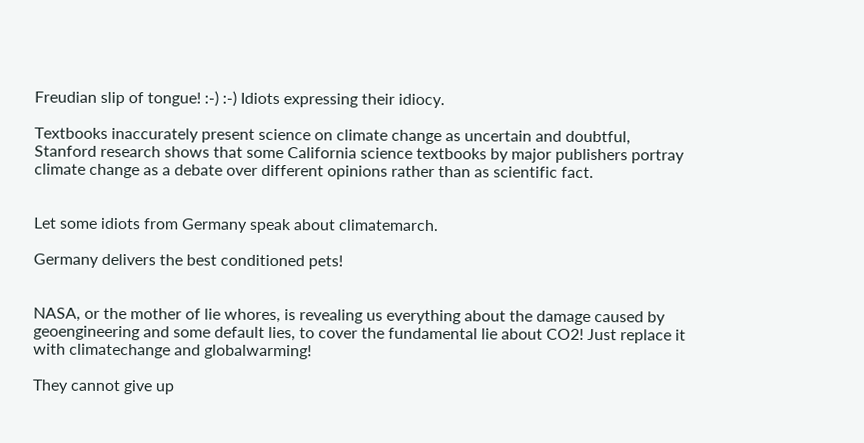Freudian slip of tongue! :-) :-) Idiots expressing their idiocy.

Textbooks inaccurately present science on climate change as uncertain and doubtful,
Stanford research shows that some California science textbooks by major publishers portray climate change as a debate over different opinions rather than as scientific fact.


Let some idiots from Germany speak about climatemarch.

Germany delivers the best conditioned pets!


NASA, or the mother of lie whores, is revealing us everything about the damage caused by geoengineering and some default lies, to cover the fundamental lie about CO2! Just replace it with climatechange and globalwarming!

They cannot give up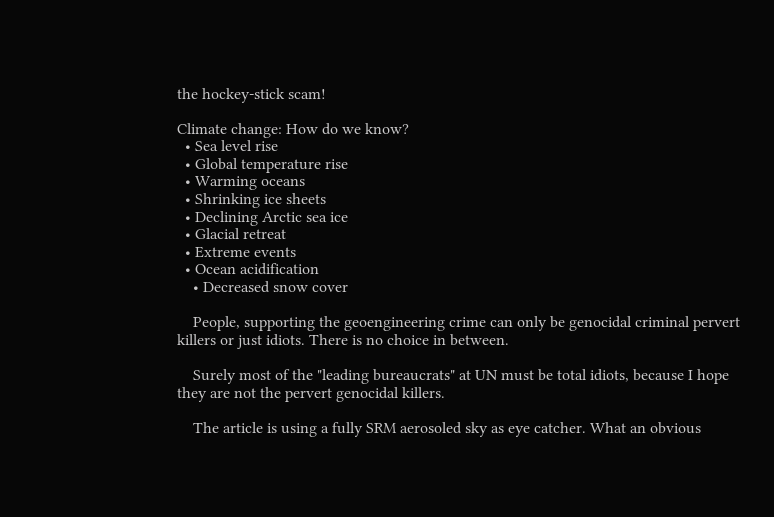the hockey-stick scam!

Climate change: How do we know?
  • Sea level rise
  • Global temperature rise
  • Warming oceans
  • Shrinking ice sheets
  • Declining Arctic sea ice
  • Glacial retreat
  • Extreme events
  • Ocean acidification
    • Decreased snow cover

    People, supporting the geoengineering crime can only be genocidal criminal pervert killers or just idiots. There is no choice in between.

    Surely most of the "leading bureaucrats" at UN must be total idiots, because I hope they are not the pervert genocidal killers.

    The article is using a fully SRM aerosoled sky as eye catcher. What an obvious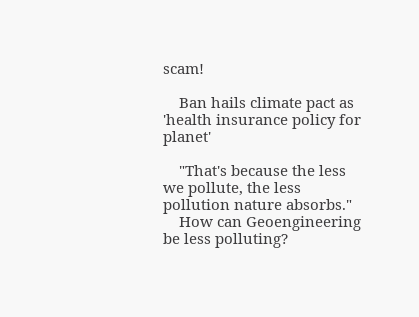scam!

    Ban hails climate pact as 'health insurance policy for planet'

    "That's because the less we pollute, the less pollution nature absorbs."
    How can Geoengineering be less polluting?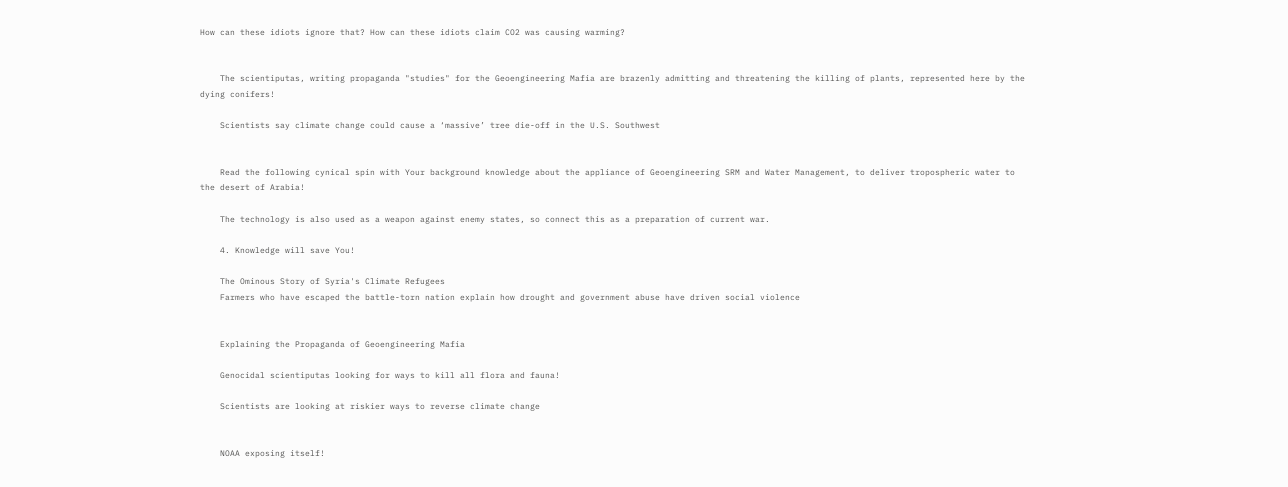How can these idiots ignore that? How can these idiots claim CO2 was causing warming?


    The scientiputas, writing propaganda "studies" for the Geoengineering Mafia are brazenly admitting and threatening the killing of plants, represented here by the dying conifers!

    Scientists say climate change could cause a ‘massive’ tree die-off in the U.S. Southwest


    Read the following cynical spin with Your background knowledge about the appliance of Geoengineering SRM and Water Management, to deliver tropospheric water to the desert of Arabia!

    The technology is also used as a weapon against enemy states, so connect this as a preparation of current war.

    4. Knowledge will save You!

    The Ominous Story of Syria's Climate Refugees
    Farmers who have escaped the battle-torn nation explain how drought and government abuse have driven social violence


    Explaining the Propaganda of Geoengineering Mafia

    Genocidal scientiputas looking for ways to kill all flora and fauna!

    Scientists are looking at riskier ways to reverse climate change


    NOAA exposing itself!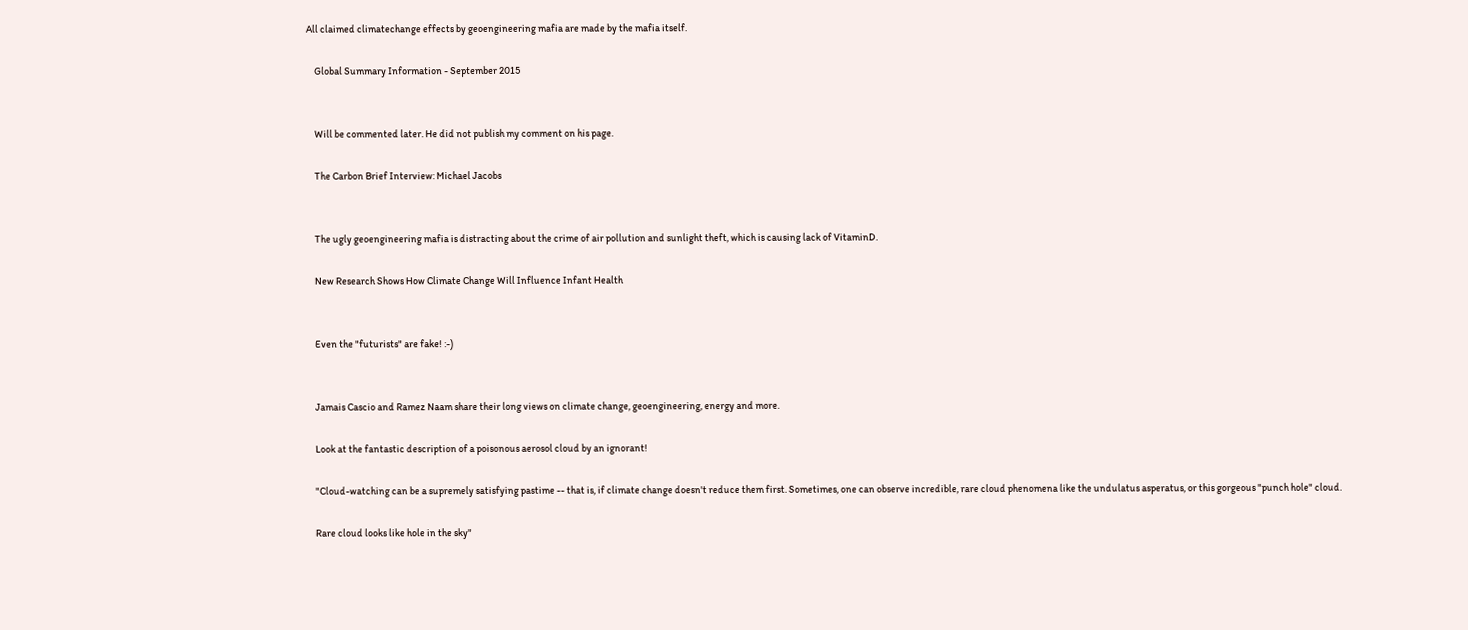All claimed climatechange effects by geoengineering mafia are made by the mafia itself.

    Global Summary Information - September 2015


    Will be commented later. He did not publish my comment on his page.

    The Carbon Brief Interview: Michael Jacobs


    The ugly geoengineering mafia is distracting about the crime of air pollution and sunlight theft, which is causing lack of VitaminD.

    New Research Shows How Climate Change Will Influence Infant Health


    Even the "futurists" are fake! :-)


    Jamais Cascio and Ramez Naam share their long views on climate change, geoengineering, energy and more.

    Look at the fantastic description of a poisonous aerosol cloud by an ignorant!

    "Cloud-watching can be a supremely satisfying pastime -- that is, if climate change doesn't reduce them first. Sometimes, one can observe incredible, rare cloud phenomena like the undulatus asperatus, or this gorgeous "punch hole" cloud.

    Rare cloud looks like hole in the sky"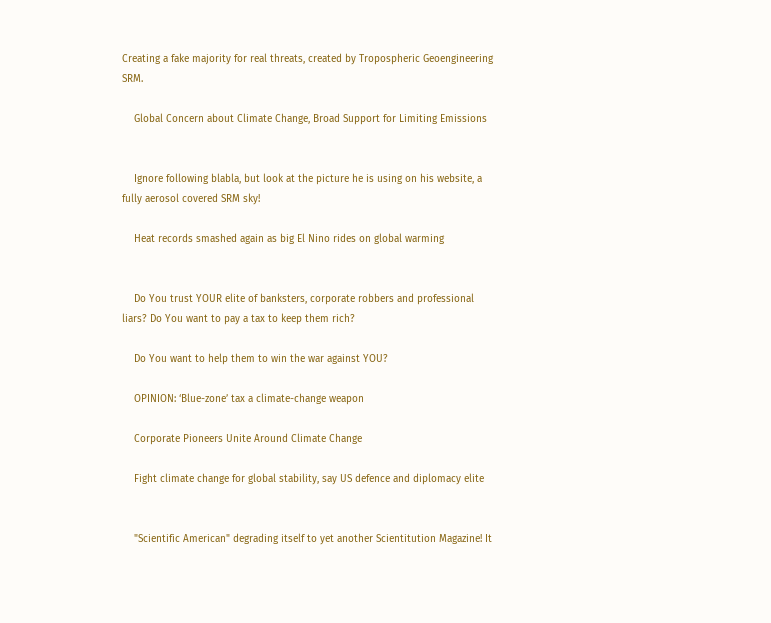Creating a fake majority for real threats, created by Tropospheric Geoengineering SRM.

    Global Concern about Climate Change, Broad Support for Limiting Emissions


    Ignore following blabla, but look at the picture he is using on his website, a fully aerosol covered SRM sky!

    Heat records smashed again as big El Nino rides on global warming


    Do You trust YOUR elite of banksters, corporate robbers and professional liars? Do You want to pay a tax to keep them rich?

    Do You want to help them to win the war against YOU?

    OPINION: ‘Blue-zone’ tax a climate-change weapon

    Corporate Pioneers Unite Around Climate Change

    Fight climate change for global stability, say US defence and diplomacy elite


    "Scientific American" degrading itself to yet another Scientitution Magazine! It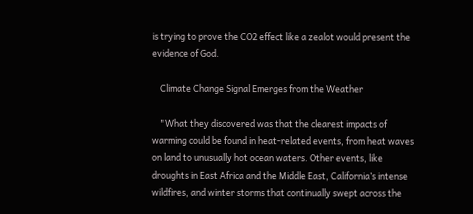is trying to prove the CO2 effect like a zealot would present the evidence of God.

    Climate Change Signal Emerges from the Weather

    "What they discovered was that the clearest impacts of warming could be found in heat-related events, from heat waves on land to unusually hot ocean waters. Other events, like droughts in East Africa and the Middle East, California’s intense wildfires, and winter storms that continually swept across the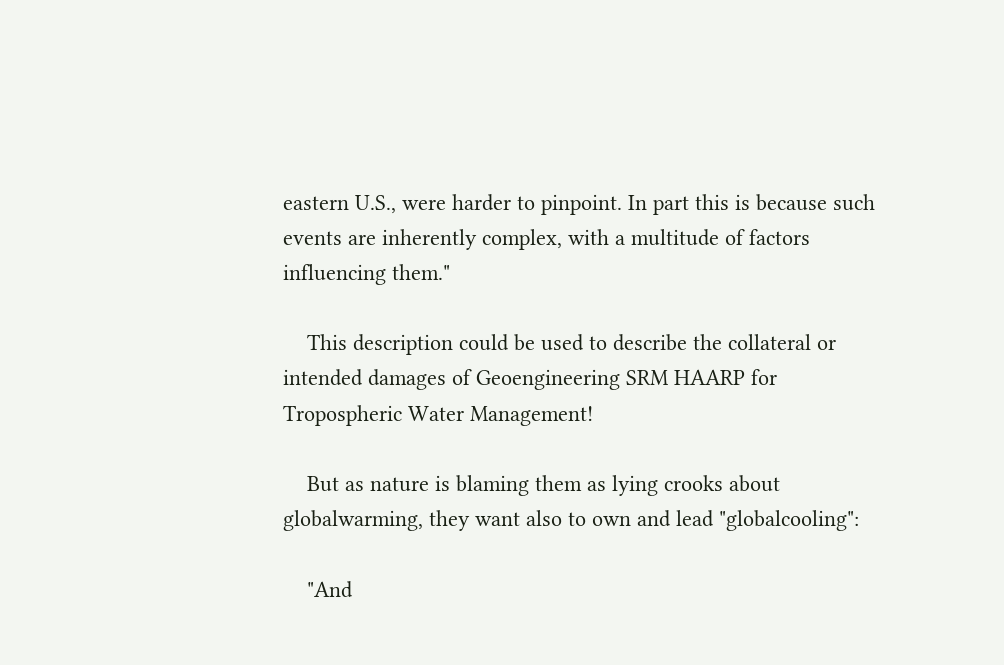eastern U.S., were harder to pinpoint. In part this is because such events are inherently complex, with a multitude of factors influencing them."

    This description could be used to describe the collateral or intended damages of Geoengineering SRM HAARP for Tropospheric Water Management!

    But as nature is blaming them as lying crooks about globalwarming, they want also to own and lead "globalcooling":

    "And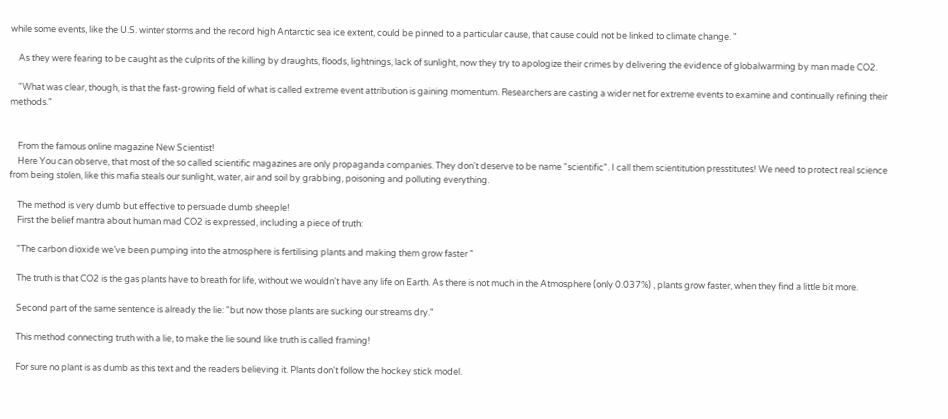while some events, like the U.S. winter storms and the record high Antarctic sea ice extent, could be pinned to a particular cause, that cause could not be linked to climate change. "

    As they were fearing to be caught as the culprits of the killing by draughts, floods, lightnings, lack of sunlight, now they try to apologize their crimes by delivering the evidence of globalwarming by man made CO2.

    "What was clear, though, is that the fast-growing field of what is called extreme event attribution is gaining momentum. Researchers are casting a wider net for extreme events to examine and continually refining their methods."


    From the famous online magazine New Scientist!
    Here You can observe, that most of the so called scientific magazines are only propaganda companies. They don't deserve to be name "scientific". I call them scientitution presstitutes! We need to protect real science from being stolen, like this mafia steals our sunlight, water, air and soil by grabbing, poisoning and polluting everything.

    The method is very dumb but effective to persuade dumb sheeple!
    First the belief mantra about human mad CO2 is expressed, including a piece of truth:

    "The carbon dioxide we’ve been pumping into the atmosphere is fertilising plants and making them grow faster "

    The truth is that CO2 is the gas plants have to breath for life, without we wouldn't have any life on Earth. As there is not much in the Atmosphere (only 0.037%) , plants grow faster, when they find a little bit more.

    Second part of the same sentence is already the lie: "but now those plants are sucking our streams dry."

    This method connecting truth with a lie, to make the lie sound like truth is called framing!

    For sure no plant is as dumb as this text and the readers believing it. Plants don't follow the hockey stick model.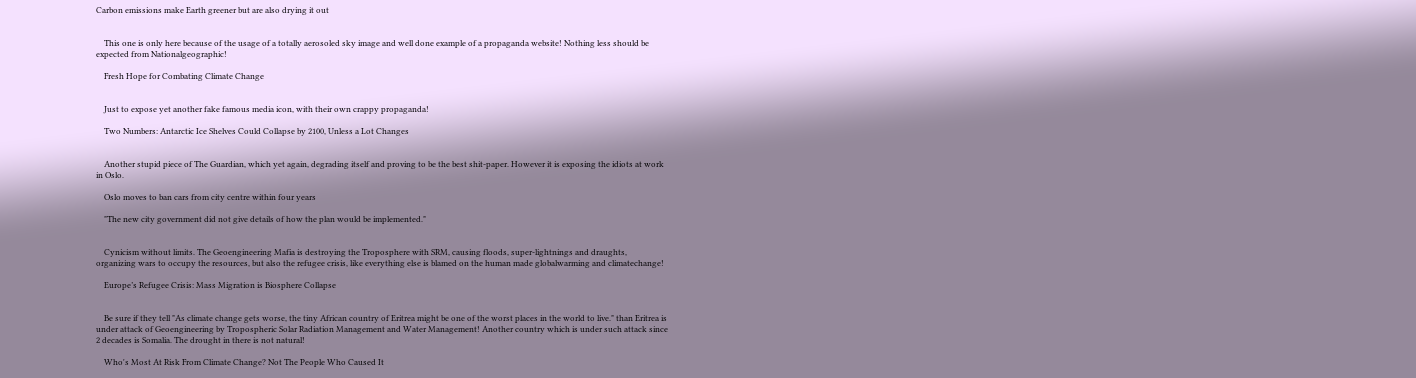Carbon emissions make Earth greener but are also drying it out


    This one is only here because of the usage of a totally aerosoled sky image and well done example of a propaganda website! Nothing less should be expected from Nationalgeographic!

    Fresh Hope for Combating Climate Change


    Just to expose yet another fake famous media icon, with their own crappy propaganda!

    Two Numbers: Antarctic Ice Shelves Could Collapse by 2100, Unless a Lot Changes


    Another stupid piece of The Guardian, which yet again, degrading itself and proving to be the best shit-paper. However it is exposing the idiots at work in Oslo.

    Oslo moves to ban cars from city centre within four years

    "The new city government did not give details of how the plan would be implemented."


    Cynicism without limits. The Geoengineering Mafia is destroying the Troposphere with SRM, causing floods, super-lightnings and draughts, organizing wars to occupy the resources, but also the refugee crisis, like everything else is blamed on the human made globalwarming and climatechange!

    Europe’s Refugee Crisis: Mass Migration is Biosphere Collapse


    Be sure if they tell "As climate change gets worse, the tiny African country of Eritrea might be one of the worst places in the world to live." than Eritrea is under attack of Geoengineering by Tropospheric Solar Radiation Management and Water Management! Another country which is under such attack since 2 decades is Somalia. The drought in there is not natural!

    Who's Most At Risk From Climate Change? Not The People Who Caused It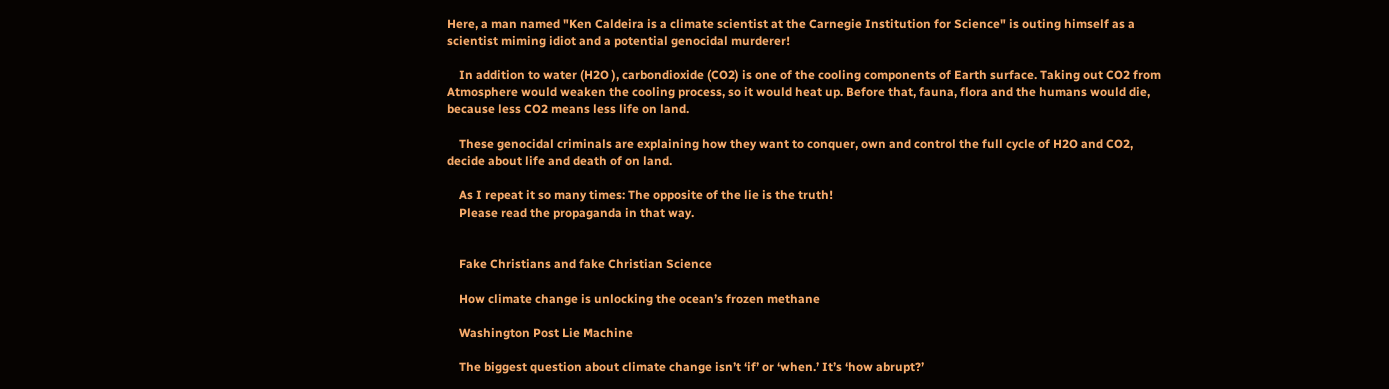Here, a man named "Ken Caldeira is a climate scientist at the Carnegie Institution for Science" is outing himself as a scientist miming idiot and a potential genocidal murderer!

    In addition to water (H2O ), carbondioxide (CO2) is one of the cooling components of Earth surface. Taking out CO2 from Atmosphere would weaken the cooling process, so it would heat up. Before that, fauna, flora and the humans would die, because less CO2 means less life on land.

    These genocidal criminals are explaining how they want to conquer, own and control the full cycle of H2O and CO2, decide about life and death of on land.

    As I repeat it so many times: The opposite of the lie is the truth!
    Please read the propaganda in that way.


    Fake Christians and fake Christian Science

    How climate change is unlocking the ocean’s frozen methane

    Washington Post Lie Machine

    The biggest question about climate change isn’t ‘if’ or ‘when.’ It’s ‘how abrupt?’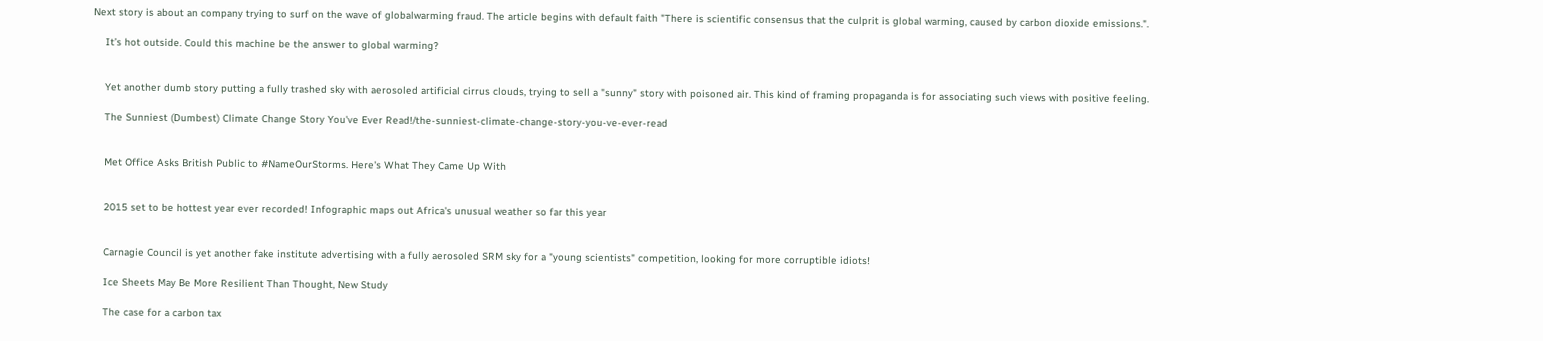Next story is about an company trying to surf on the wave of globalwarming fraud. The article begins with default faith "There is scientific consensus that the culprit is global warming, caused by carbon dioxide emissions.".

    It’s hot outside. Could this machine be the answer to global warming?


    Yet another dumb story putting a fully trashed sky with aerosoled artificial cirrus clouds, trying to sell a "sunny" story with poisoned air. This kind of framing propaganda is for associating such views with positive feeling.

    The Sunniest (Dumbest) Climate Change Story You've Ever Read!/the-sunniest-climate-change-story-you-ve-ever-read


    Met Office Asks British Public to #NameOurStorms. Here's What They Came Up With


    2015 set to be hottest year ever recorded! Infographic maps out Africa's unusual weather so far this year


    Carnagie Council is yet another fake institute advertising with a fully aerosoled SRM sky for a "young scientists" competition, looking for more corruptible idiots!

    Ice Sheets May Be More Resilient Than Thought, New Study

    The case for a carbon tax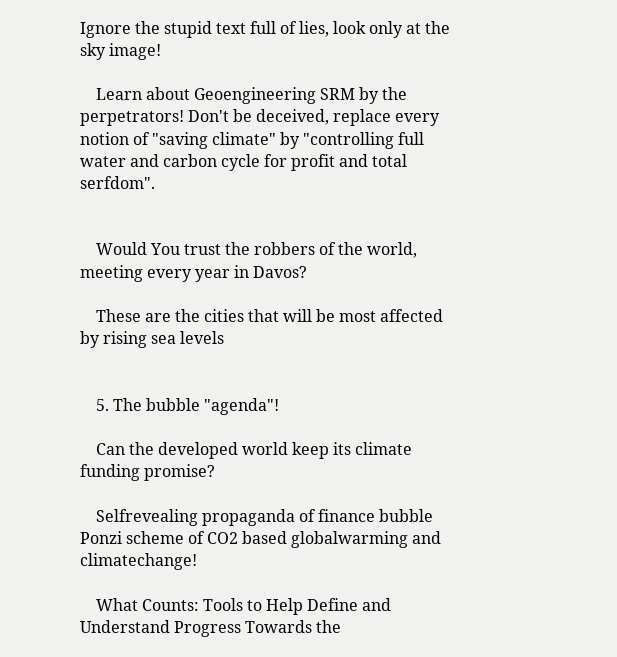Ignore the stupid text full of lies, look only at the sky image!

    Learn about Geoengineering SRM by the perpetrators! Don't be deceived, replace every notion of "saving climate" by "controlling full water and carbon cycle for profit and total serfdom".


    Would You trust the robbers of the world, meeting every year in Davos?

    These are the cities that will be most affected by rising sea levels


    5. The bubble "agenda"!

    Can the developed world keep its climate funding promise?

    Selfrevealing propaganda of finance bubble Ponzi scheme of CO2 based globalwarming and climatechange!

    What Counts: Tools to Help Define and Understand Progress Towards the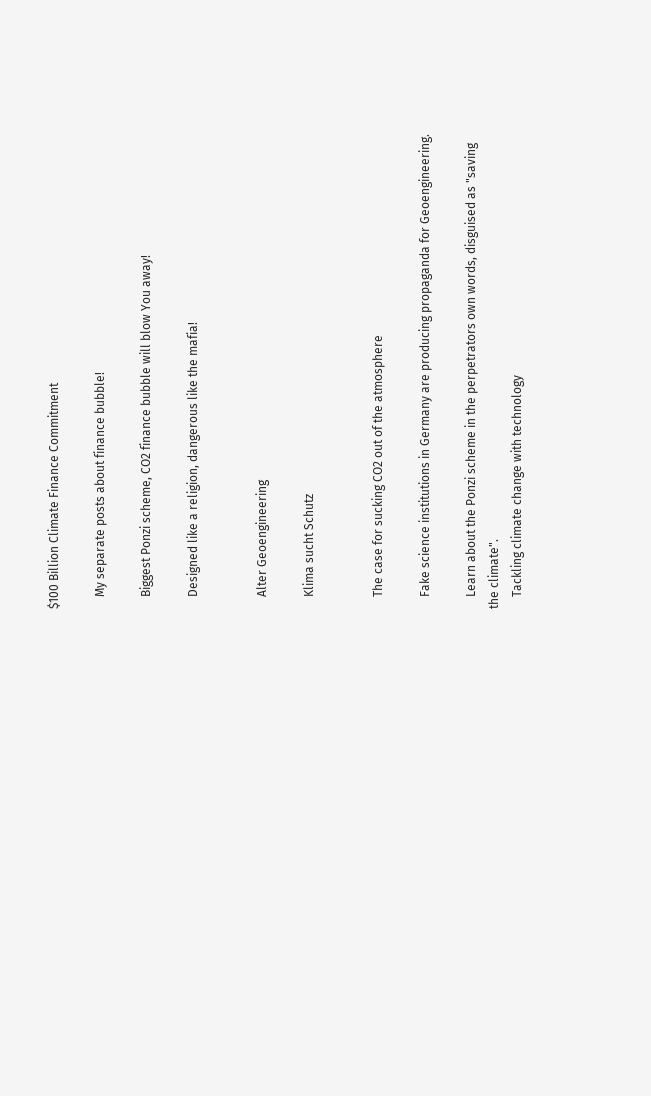$100 Billion Climate Finance Commitment

    My separate posts about finance bubble!

    Biggest Ponzi scheme, CO2 finance bubble will blow You away!

    Designed like a religion, dangerous like the mafia!


    Alter Geoengineering

    Klima sucht Schutz


    The case for sucking CO2 out of the atmosphere

    Fake science institutions in Germany are producing propaganda for Geoengineering.

    Learn about the Ponzi scheme in the perpetrators own words, disguised as "saving the climate".
    Tackling climate change with technology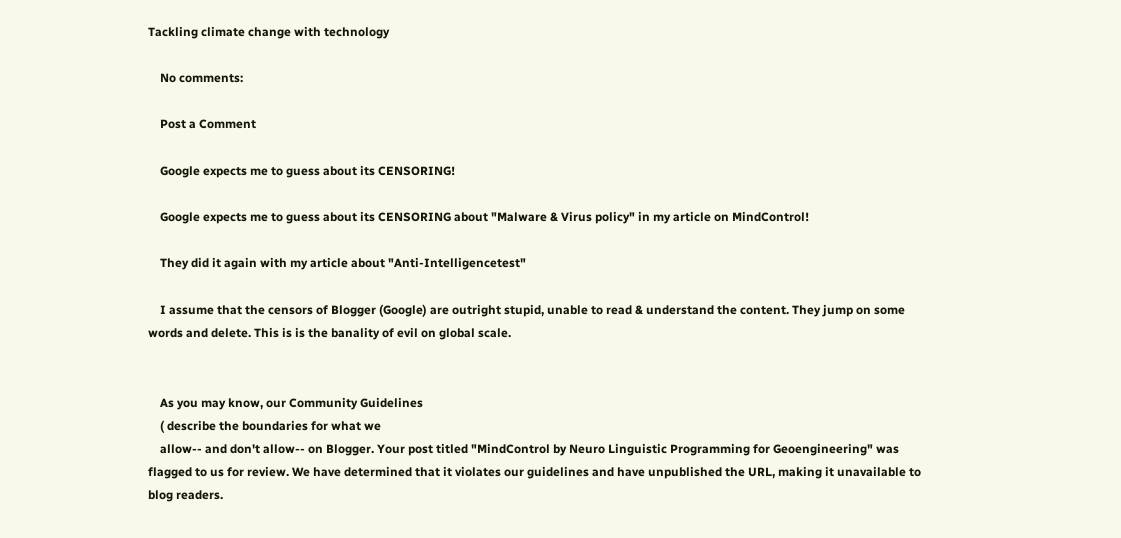Tackling climate change with technology

    No comments:

    Post a Comment

    Google expects me to guess about its CENSORING!

    Google expects me to guess about its CENSORING about "Malware & Virus policy" in my article on MindControl!

    They did it again with my article about "Anti-Intelligencetest"

    I assume that the censors of Blogger (Google) are outright stupid, unable to read & understand the content. They jump on some words and delete. This is is the banality of evil on global scale.


    As you may know, our Community Guidelines
    ( describe the boundaries for what we
    allow-- and don't allow-- on Blogger. Your post titled "MindControl by Neuro Linguistic Programming for Geoengineering" was flagged to us for review. We have determined that it violates our guidelines and have unpublished the URL, making it unavailable to blog readers.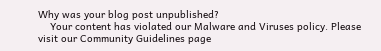Why was your blog post unpublished?
    Your content has violated our Malware and Viruses policy. Please visit our Community Guidelines page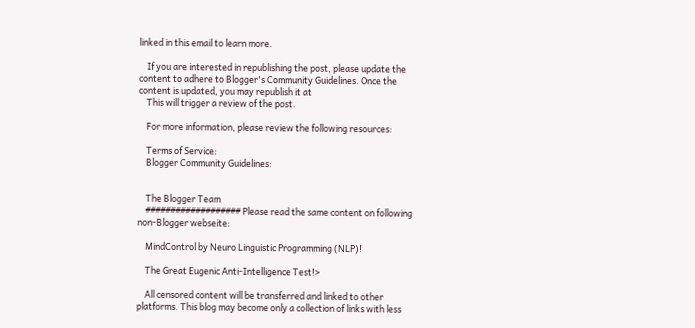linked in this email to learn more.

    If you are interested in republishing the post, please update the content to adhere to Blogger's Community Guidelines. Once the content is updated, you may republish it at
    This will trigger a review of the post.

    For more information, please review the following resources:

    Terms of Service:
    Blogger Community Guidelines:


    The Blogger Team
    ################### Please read the same content on following non-Blogger webseite:

    MindControl by Neuro Linguistic Programming (NLP)!

    The Great Eugenic Anti-Intelligence Test!>

    All censored content will be transferred and linked to other platforms. This blog may become only a collection of links with less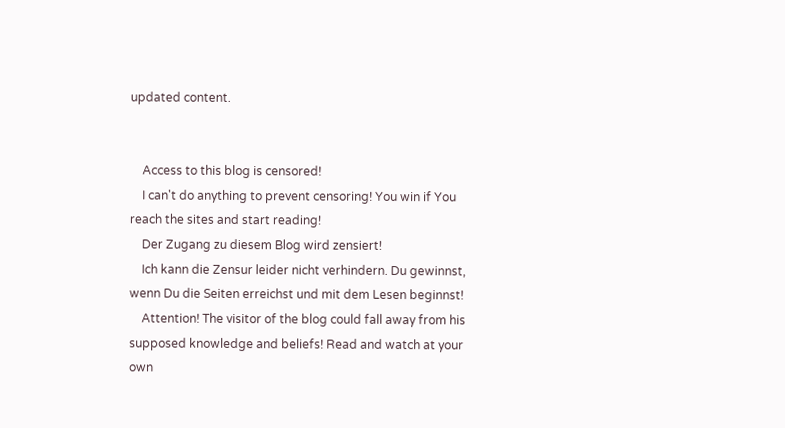updated content.


    Access to this blog is censored!
    I can't do anything to prevent censoring! You win if You reach the sites and start reading!
    Der Zugang zu diesem Blog wird zensiert!
    Ich kann die Zensur leider nicht verhindern. Du gewinnst, wenn Du die Seiten erreichst und mit dem Lesen beginnst!
    Attention! The visitor of the blog could fall away from his supposed knowledge and beliefs! Read and watch at your own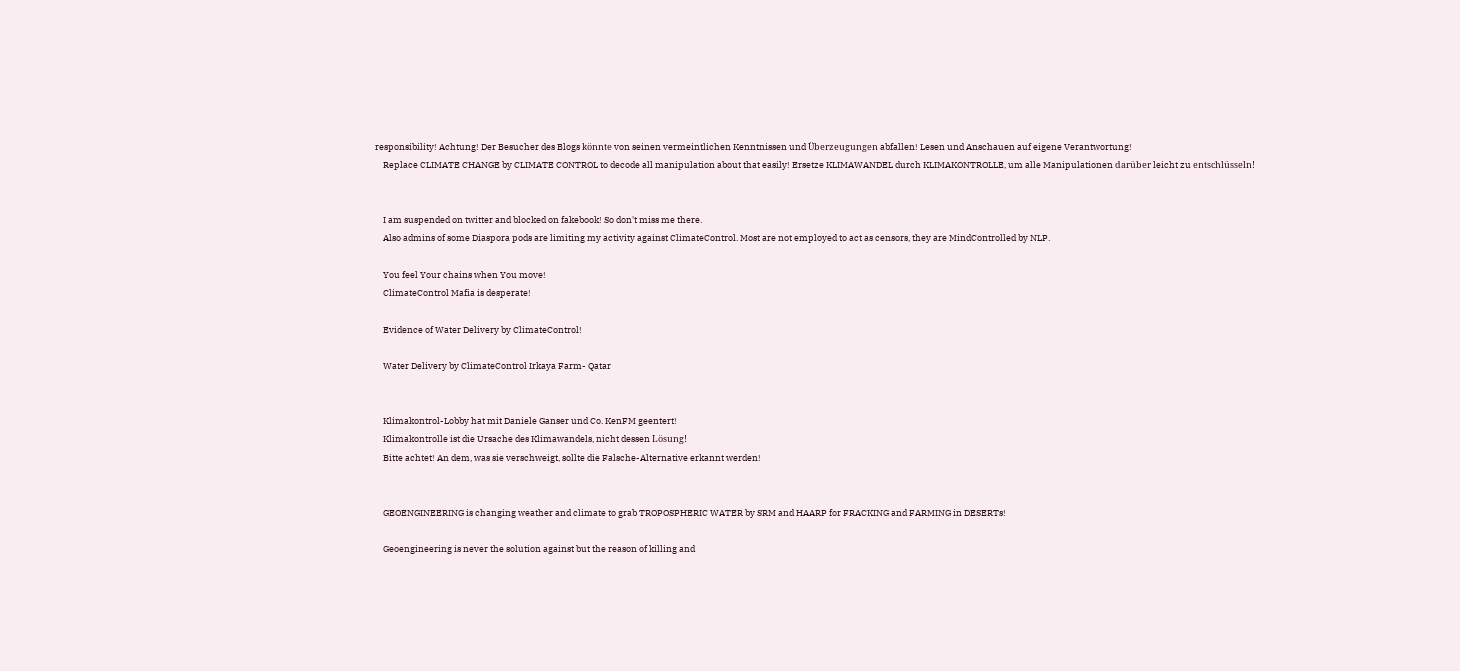responsibility! Achtung! Der Besucher des Blogs könnte von seinen vermeintlichen Kenntnissen und Überzeugungen abfallen! Lesen und Anschauen auf eigene Verantwortung!
    Replace CLIMATE CHANGE by CLIMATE CONTROL to decode all manipulation about that easily! Ersetze KLIMAWANDEL durch KLIMAKONTROLLE, um alle Manipulationen darüber leicht zu entschlüsseln!


    I am suspended on twitter and blocked on fakebook! So don't miss me there.
    Also admins of some Diaspora pods are limiting my activity against ClimateControl. Most are not employed to act as censors, they are MindControlled by NLP.

    You feel Your chains when You move!
    ClimateControl Mafia is desperate!

    Evidence of Water Delivery by ClimateControl!

    Water Delivery by ClimateControl Irkaya Farm- Qatar


    Klimakontrol-Lobby hat mit Daniele Ganser und Co. KenFM geentert!
    Klimakontrolle ist die Ursache des Klimawandels, nicht dessen Lösung!
    Bitte achtet! An dem, was sie verschweigt, sollte die Falsche-Alternative erkannt werden!


    GEOENGINEERING is changing weather and climate to grab TROPOSPHERIC WATER by SRM and HAARP for FRACKING and FARMING in DESERTs!

    Geoengineering is never the solution against but the reason of killing and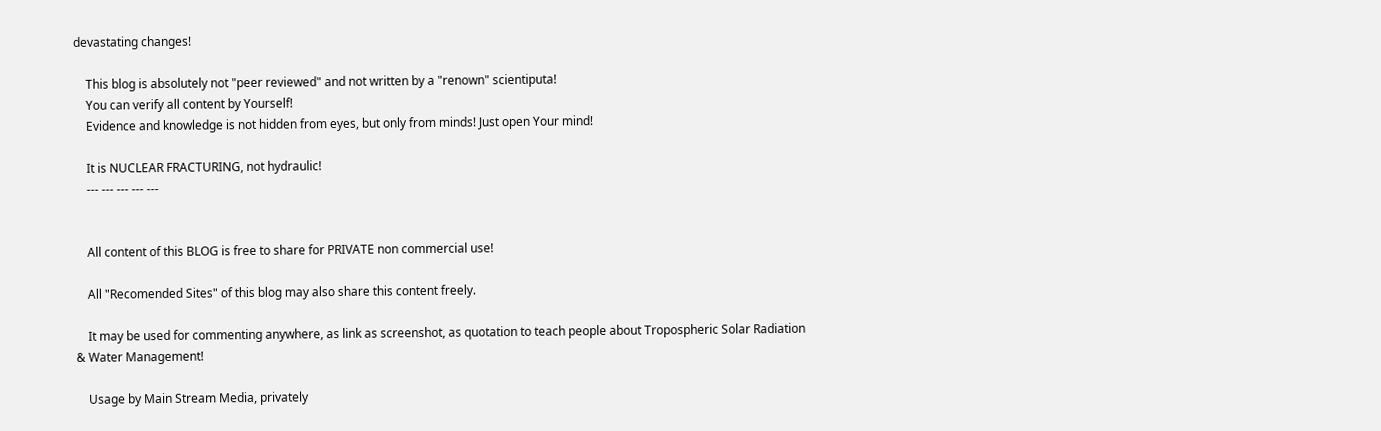devastating changes!

    This blog is absolutely not "peer reviewed" and not written by a "renown" scientiputa!
    You can verify all content by Yourself!
    Evidence and knowledge is not hidden from eyes, but only from minds! Just open Your mind!

    It is NUCLEAR FRACTURING, not hydraulic!
    --- --- --- --- ---


    All content of this BLOG is free to share for PRIVATE non commercial use!

    All "Recomended Sites" of this blog may also share this content freely.

    It may be used for commenting anywhere, as link as screenshot, as quotation to teach people about Tropospheric Solar Radiation & Water Management!

    Usage by Main Stream Media, privately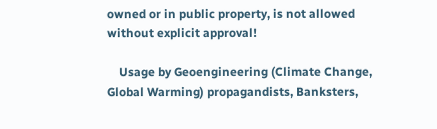owned or in public property, is not allowed without explicit approval!

    Usage by Geoengineering (Climate Change, Global Warming) propagandists, Banksters,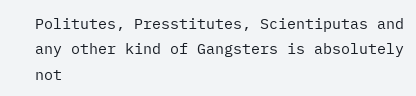Politutes, Presstitutes, Scientiputas and any other kind of Gangsters is absolutely not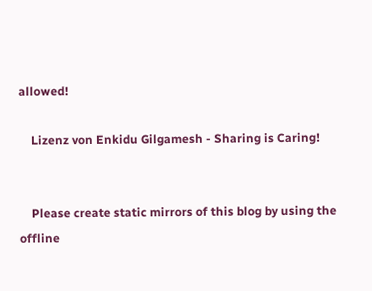allowed!

    Lizenz von Enkidu Gilgamesh - Sharing is Caring!


    Please create static mirrors of this blog by using the offline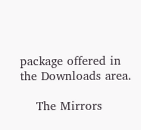package offered in the Downloads area.

    The Mirrors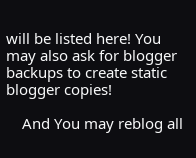will be listed here! You may also ask for blogger backups to create static blogger copies!

    And You may reblog all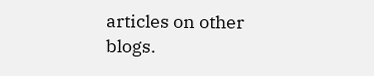articles on other blogs.